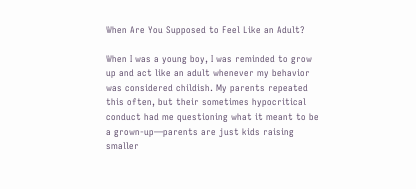When Are You Supposed to Feel Like an Adult?

When I was a young boy, I was reminded to grow up and act like an adult whenever my behavior was considered childish. My parents repeated this often, but their sometimes hypocritical conduct had me questioning what it meant to be a grown-up—parents are just kids raising smaller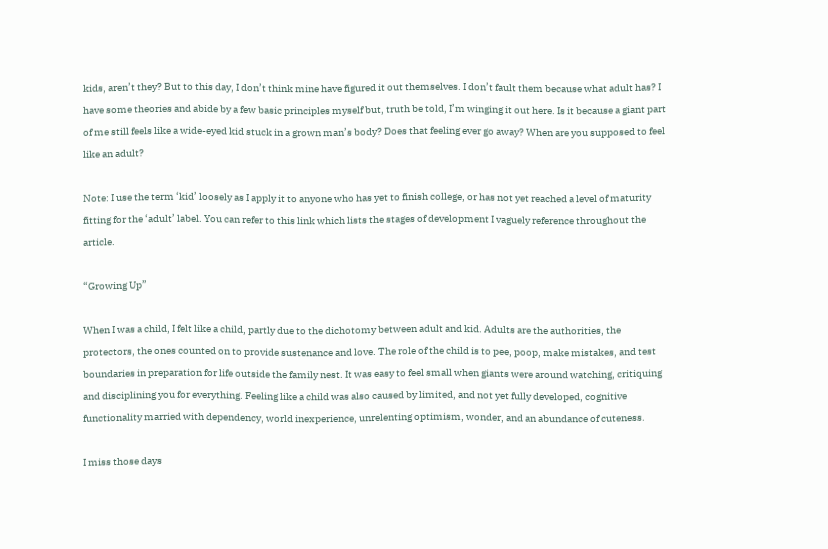kids, aren’t they? But to this day, I don’t think mine have figured it out themselves. I don’t fault them because what adult has? I have some theories and abide by a few basic principles myself but, truth be told, I’m winging it out here. Is it because a giant part of me still feels like a wide-eyed kid stuck in a grown man’s body? Does that feeling ever go away? When are you supposed to feel like an adult?

Note: I use the term ‘kid’ loosely as I apply it to anyone who has yet to finish college, or has not yet reached a level of maturity fitting for the ‘adult’ label. You can refer to this link which lists the stages of development I vaguely reference throughout the article.

“Growing Up”

When I was a child, I felt like a child, partly due to the dichotomy between adult and kid. Adults are the authorities, the protectors, the ones counted on to provide sustenance and love. The role of the child is to pee, poop, make mistakes, and test boundaries in preparation for life outside the family nest. It was easy to feel small when giants were around watching, critiquing and disciplining you for everything. Feeling like a child was also caused by limited, and not yet fully developed, cognitive functionality married with dependency, world inexperience, unrelenting optimism, wonder, and an abundance of cuteness.

I miss those days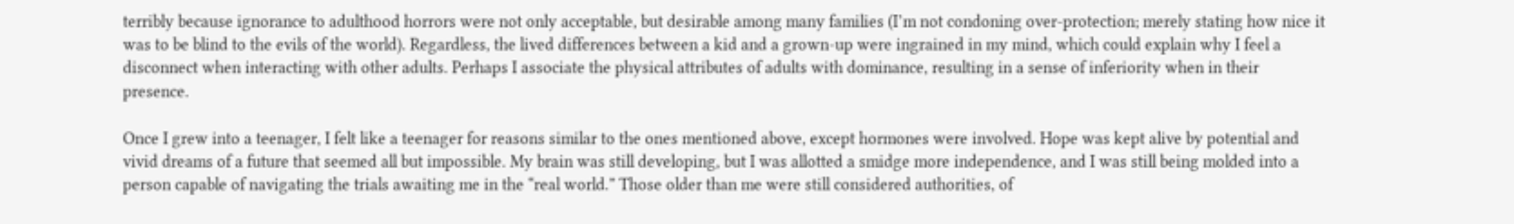terribly because ignorance to adulthood horrors were not only acceptable, but desirable among many families (I’m not condoning over-protection; merely stating how nice it was to be blind to the evils of the world). Regardless, the lived differences between a kid and a grown-up were ingrained in my mind, which could explain why I feel a disconnect when interacting with other adults. Perhaps I associate the physical attributes of adults with dominance, resulting in a sense of inferiority when in their presence.

Once I grew into a teenager, I felt like a teenager for reasons similar to the ones mentioned above, except hormones were involved. Hope was kept alive by potential and vivid dreams of a future that seemed all but impossible. My brain was still developing, but I was allotted a smidge more independence, and I was still being molded into a person capable of navigating the trials awaiting me in the “real world.” Those older than me were still considered authorities, of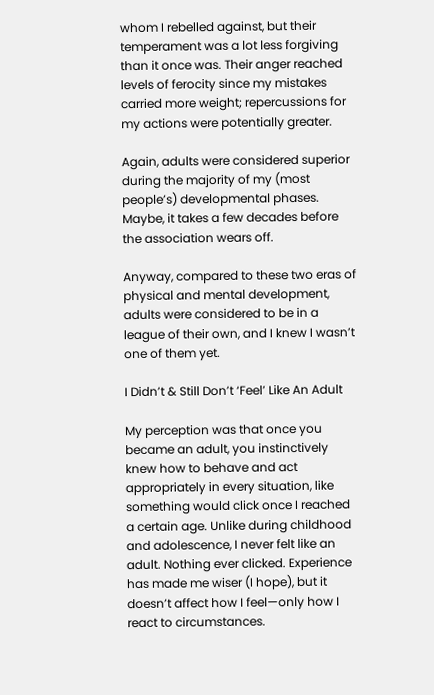whom I rebelled against, but their temperament was a lot less forgiving than it once was. Their anger reached levels of ferocity since my mistakes carried more weight; repercussions for my actions were potentially greater.

Again, adults were considered superior during the majority of my (most people’s) developmental phases. Maybe, it takes a few decades before the association wears off.

Anyway, compared to these two eras of physical and mental development, adults were considered to be in a league of their own, and I knew I wasn’t one of them yet.

I Didn’t & Still Don’t ‘Feel’ Like An Adult

My perception was that once you became an adult, you instinctively knew how to behave and act appropriately in every situation, like something would click once I reached a certain age. Unlike during childhood and adolescence, I never felt like an adult. Nothing ever clicked. Experience has made me wiser (I hope), but it doesn’t affect how I feel—only how I react to circumstances.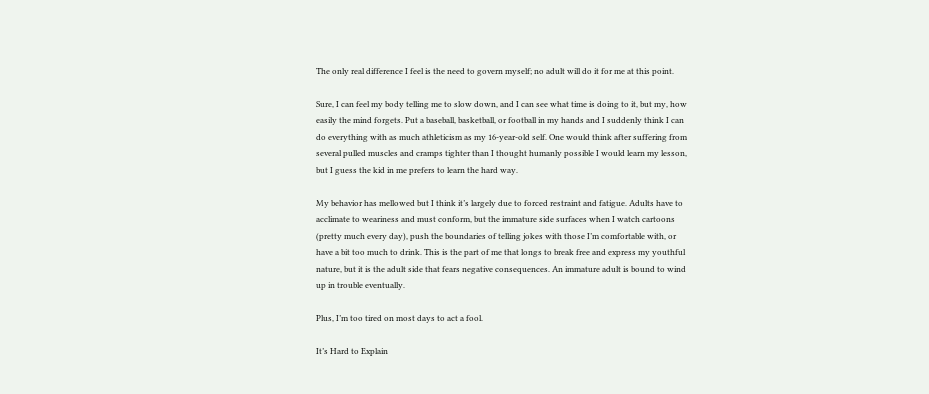The only real difference I feel is the need to govern myself; no adult will do it for me at this point.

Sure, I can feel my body telling me to slow down, and I can see what time is doing to it, but my, how easily the mind forgets. Put a baseball, basketball, or football in my hands and I suddenly think I can do everything with as much athleticism as my 16-year-old self. One would think after suffering from several pulled muscles and cramps tighter than I thought humanly possible I would learn my lesson, but I guess the kid in me prefers to learn the hard way.

My behavior has mellowed but I think it’s largely due to forced restraint and fatigue. Adults have to acclimate to weariness and must conform, but the immature side surfaces when I watch cartoons (pretty much every day), push the boundaries of telling jokes with those I’m comfortable with, or have a bit too much to drink. This is the part of me that longs to break free and express my youthful nature, but it is the adult side that fears negative consequences. An immature adult is bound to wind up in trouble eventually.

Plus, I’m too tired on most days to act a fool.

It’s Hard to Explain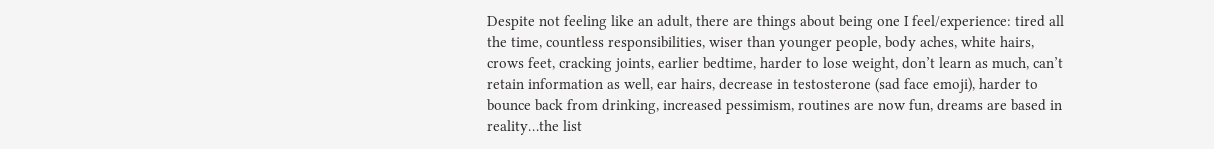Despite not feeling like an adult, there are things about being one I feel/experience: tired all the time, countless responsibilities, wiser than younger people, body aches, white hairs, crows feet, cracking joints, earlier bedtime, harder to lose weight, don’t learn as much, can’t retain information as well, ear hairs, decrease in testosterone (sad face emoji), harder to bounce back from drinking, increased pessimism, routines are now fun, dreams are based in reality…the list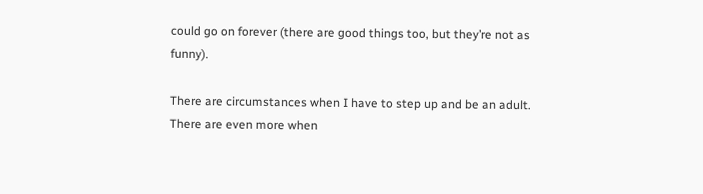could go on forever (there are good things too, but they’re not as funny).

There are circumstances when I have to step up and be an adult. There are even more when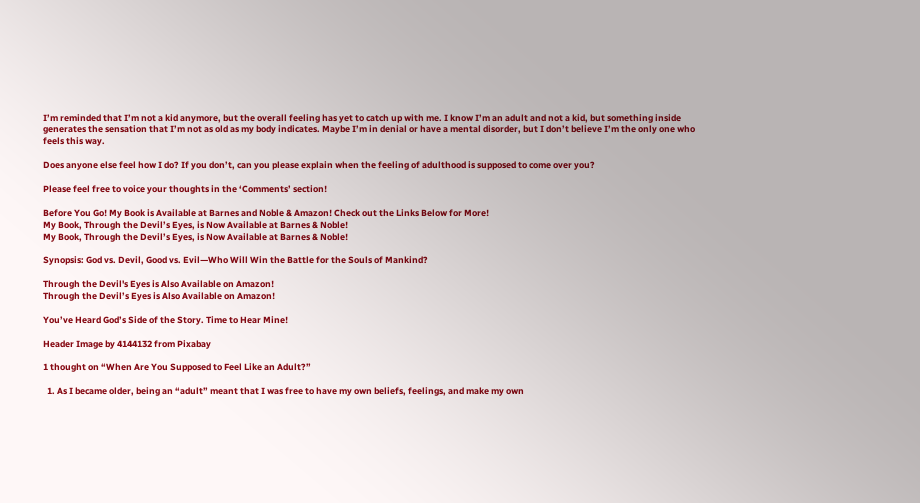I’m reminded that I’m not a kid anymore, but the overall feeling has yet to catch up with me. I know I’m an adult and not a kid, but something inside generates the sensation that I’m not as old as my body indicates. Maybe I’m in denial or have a mental disorder, but I don’t believe I’m the only one who feels this way.

Does anyone else feel how I do? If you don’t, can you please explain when the feeling of adulthood is supposed to come over you?

Please feel free to voice your thoughts in the ‘Comments’ section!

Before You Go! My Book is Available at Barnes and Noble & Amazon! Check out the Links Below for More!
My Book, Through the Devil’s Eyes, is Now Available at Barnes & Noble!
My Book, Through the Devil’s Eyes, is Now Available at Barnes & Noble!

Synopsis: God vs. Devil, Good vs. Evil—Who Will Win the Battle for the Souls of Mankind?

Through the Devil's Eyes is Also Available on Amazon!
Through the Devil’s Eyes is Also Available on Amazon!

You’ve Heard God’s Side of the Story. Time to Hear Mine!

Header Image by 4144132 from Pixabay

1 thought on “When Are You Supposed to Feel Like an Adult?”

  1. As I became older, being an “adult” meant that I was free to have my own beliefs, feelings, and make my own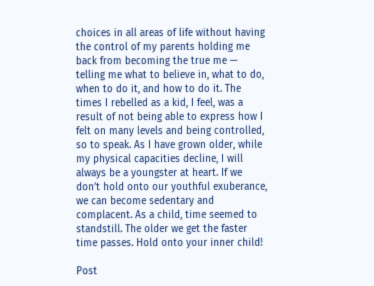choices in all areas of life without having the control of my parents holding me back from becoming the true me — telling me what to believe in, what to do, when to do it, and how to do it. The times I rebelled as a kid, I feel, was a result of not being able to express how I felt on many levels and being controlled, so to speak. As I have grown older, while my physical capacities decline, I will always be a youngster at heart. If we don’t hold onto our youthful exuberance, we can become sedentary and complacent. As a child, time seemed to standstill. The older we get the faster time passes. Hold onto your inner child!

Post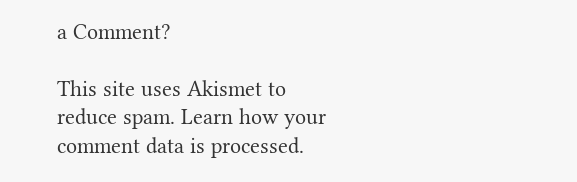a Comment?

This site uses Akismet to reduce spam. Learn how your comment data is processed.